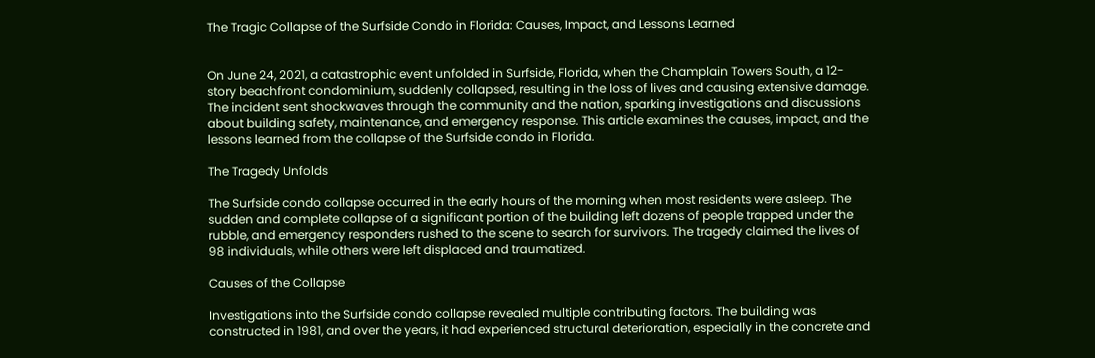The Tragic Collapse of the Surfside Condo in Florida: Causes, Impact, and Lessons Learned


On June 24, 2021, a catastrophic event unfolded in Surfside, Florida, when the Champlain Towers South, a 12-story beachfront condominium, suddenly collapsed, resulting in the loss of lives and causing extensive damage. The incident sent shockwaves through the community and the nation, sparking investigations and discussions about building safety, maintenance, and emergency response. This article examines the causes, impact, and the lessons learned from the collapse of the Surfside condo in Florida.

The Tragedy Unfolds

The Surfside condo collapse occurred in the early hours of the morning when most residents were asleep. The sudden and complete collapse of a significant portion of the building left dozens of people trapped under the rubble, and emergency responders rushed to the scene to search for survivors. The tragedy claimed the lives of 98 individuals, while others were left displaced and traumatized.

Causes of the Collapse

Investigations into the Surfside condo collapse revealed multiple contributing factors. The building was constructed in 1981, and over the years, it had experienced structural deterioration, especially in the concrete and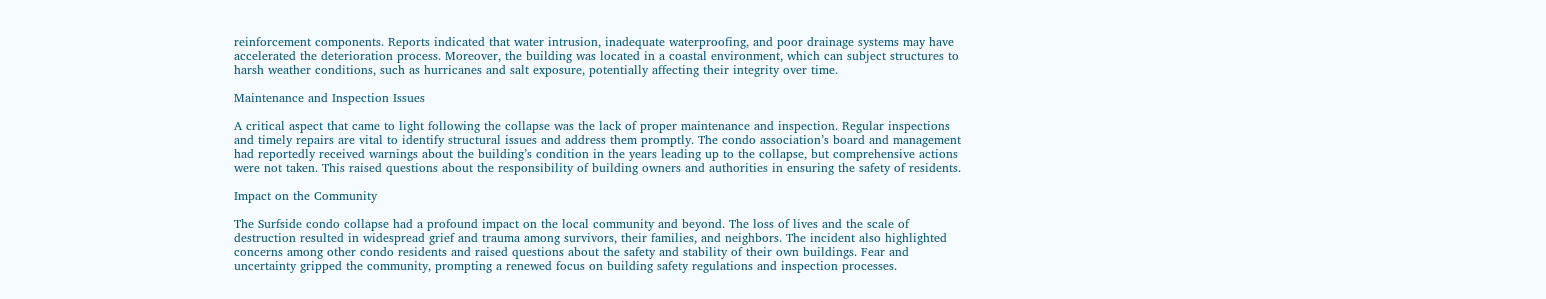reinforcement components. Reports indicated that water intrusion, inadequate waterproofing, and poor drainage systems may have accelerated the deterioration process. Moreover, the building was located in a coastal environment, which can subject structures to harsh weather conditions, such as hurricanes and salt exposure, potentially affecting their integrity over time.

Maintenance and Inspection Issues

A critical aspect that came to light following the collapse was the lack of proper maintenance and inspection. Regular inspections and timely repairs are vital to identify structural issues and address them promptly. The condo association’s board and management had reportedly received warnings about the building’s condition in the years leading up to the collapse, but comprehensive actions were not taken. This raised questions about the responsibility of building owners and authorities in ensuring the safety of residents.

Impact on the Community

The Surfside condo collapse had a profound impact on the local community and beyond. The loss of lives and the scale of destruction resulted in widespread grief and trauma among survivors, their families, and neighbors. The incident also highlighted concerns among other condo residents and raised questions about the safety and stability of their own buildings. Fear and uncertainty gripped the community, prompting a renewed focus on building safety regulations and inspection processes.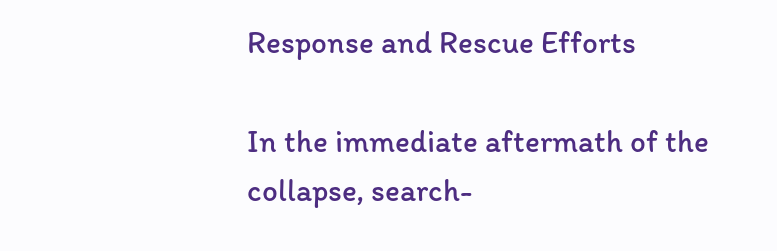Response and Rescue Efforts

In the immediate aftermath of the collapse, search-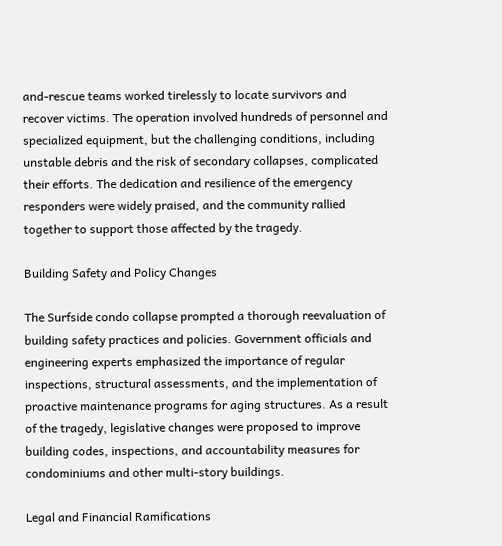and-rescue teams worked tirelessly to locate survivors and recover victims. The operation involved hundreds of personnel and specialized equipment, but the challenging conditions, including unstable debris and the risk of secondary collapses, complicated their efforts. The dedication and resilience of the emergency responders were widely praised, and the community rallied together to support those affected by the tragedy.

Building Safety and Policy Changes

The Surfside condo collapse prompted a thorough reevaluation of building safety practices and policies. Government officials and engineering experts emphasized the importance of regular inspections, structural assessments, and the implementation of proactive maintenance programs for aging structures. As a result of the tragedy, legislative changes were proposed to improve building codes, inspections, and accountability measures for condominiums and other multi-story buildings.

Legal and Financial Ramifications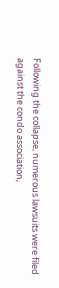Following the collapse, numerous lawsuits were filed against the condo association,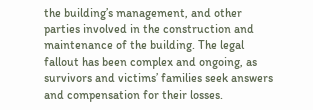the building’s management, and other parties involved in the construction and maintenance of the building. The legal fallout has been complex and ongoing, as survivors and victims’ families seek answers and compensation for their losses.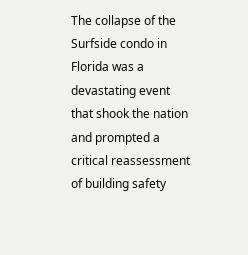The collapse of the Surfside condo in Florida was a devastating event that shook the nation and prompted a critical reassessment of building safety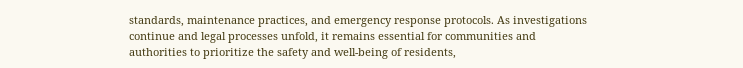standards, maintenance practices, and emergency response protocols. As investigations continue and legal processes unfold, it remains essential for communities and authorities to prioritize the safety and well-being of residents,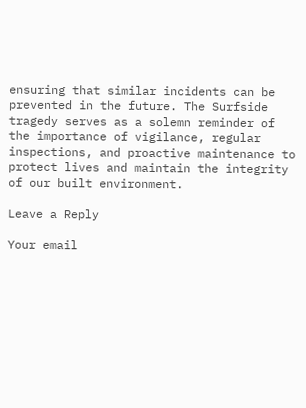ensuring that similar incidents can be prevented in the future. The Surfside tragedy serves as a solemn reminder of the importance of vigilance, regular inspections, and proactive maintenance to protect lives and maintain the integrity of our built environment.

Leave a Reply

Your email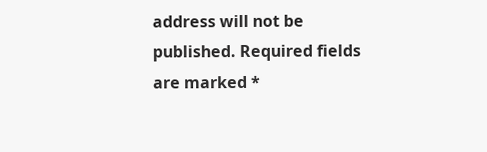address will not be published. Required fields are marked *